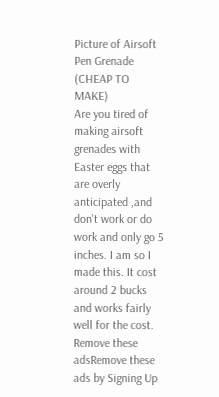Picture of Airsoft Pen Grenade (CHEAP TO MAKE)
Are you tired of making airsoft grenades with Easter eggs that are overly anticipated ,and don't work or do work and only go 5 inches. I am so I made this. It cost around 2 bucks and works fairly well for the cost.
Remove these adsRemove these ads by Signing Up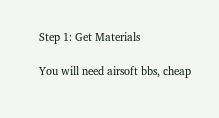Step 1: Get Materials

You will need airsoft bbs, cheap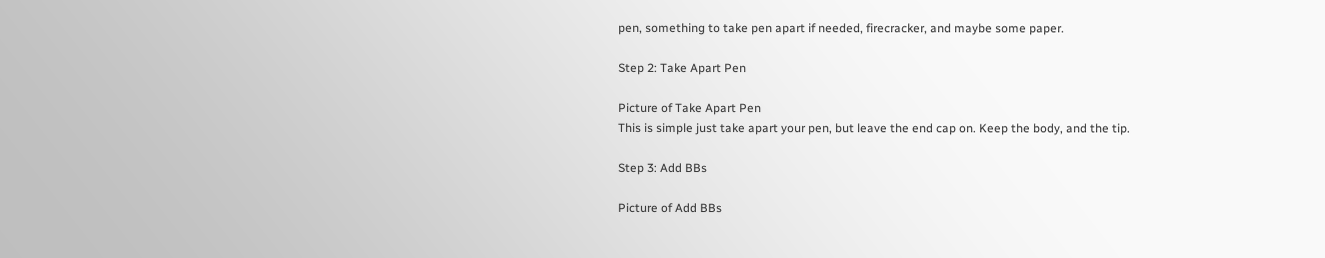pen, something to take pen apart if needed, firecracker, and maybe some paper.

Step 2: Take Apart Pen

Picture of Take Apart Pen
This is simple just take apart your pen, but leave the end cap on. Keep the body, and the tip.

Step 3: Add BBs

Picture of Add BBs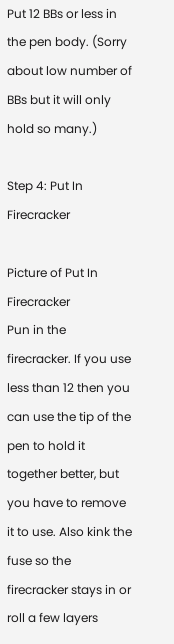Put 12 BBs or less in the pen body. (Sorry about low number of BBs but it will only hold so many.)

Step 4: Put In Firecracker

Picture of Put In Firecracker
Pun in the firecracker. If you use less than 12 then you can use the tip of the pen to hold it together better, but you have to remove it to use. Also kink the fuse so the firecracker stays in or roll a few layers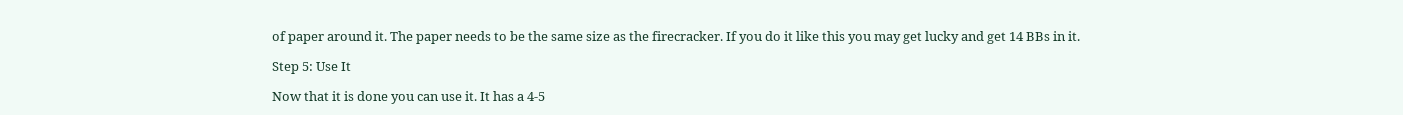of paper around it. The paper needs to be the same size as the firecracker. If you do it like this you may get lucky and get 14 BBs in it.

Step 5: Use It

Now that it is done you can use it. It has a 4-5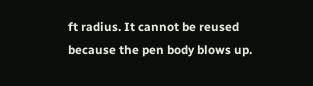ft radius. It cannot be reused because the pen body blows up.